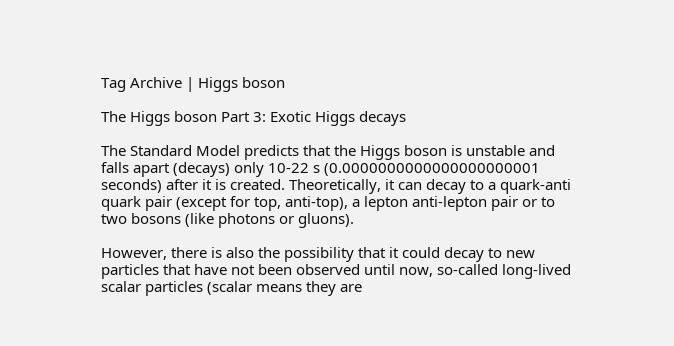Tag Archive | Higgs boson

The Higgs boson Part 3: Exotic Higgs decays

The Standard Model predicts that the Higgs boson is unstable and falls apart (decays) only 10-22 s (0.0000000000000000000001 seconds) after it is created. Theoretically, it can decay to a quark-anti quark pair (except for top, anti-top), a lepton anti-lepton pair or to two bosons (like photons or gluons).

However, there is also the possibility that it could decay to new particles that have not been observed until now, so-called long-lived scalar particles (scalar means they are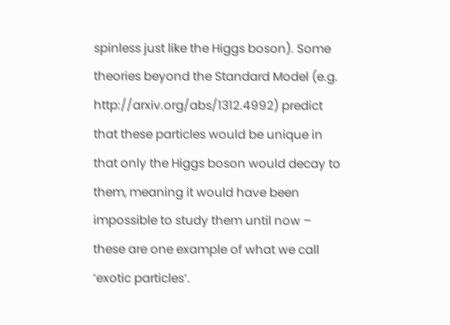spinless just like the Higgs boson). Some theories beyond the Standard Model (e.g. http://arxiv.org/abs/1312.4992) predict that these particles would be unique in that only the Higgs boson would decay to them, meaning it would have been impossible to study them until now – these are one example of what we call ‘exotic particles‘.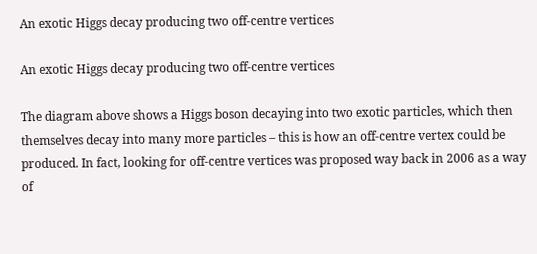An exotic Higgs decay producing two off-centre vertices

An exotic Higgs decay producing two off-centre vertices

The diagram above shows a Higgs boson decaying into two exotic particles, which then themselves decay into many more particles – this is how an off-centre vertex could be produced. In fact, looking for off-centre vertices was proposed way back in 2006 as a way of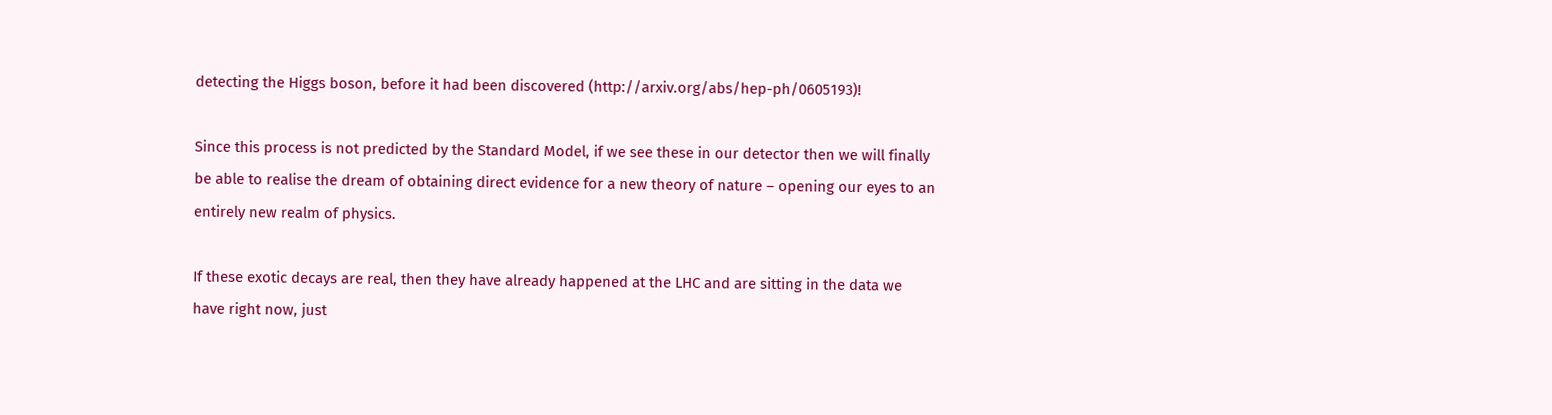detecting the Higgs boson, before it had been discovered (http://arxiv.org/abs/hep-ph/0605193)!

Since this process is not predicted by the Standard Model, if we see these in our detector then we will finally be able to realise the dream of obtaining direct evidence for a new theory of nature – opening our eyes to an entirely new realm of physics.

If these exotic decays are real, then they have already happened at the LHC and are sitting in the data we have right now, just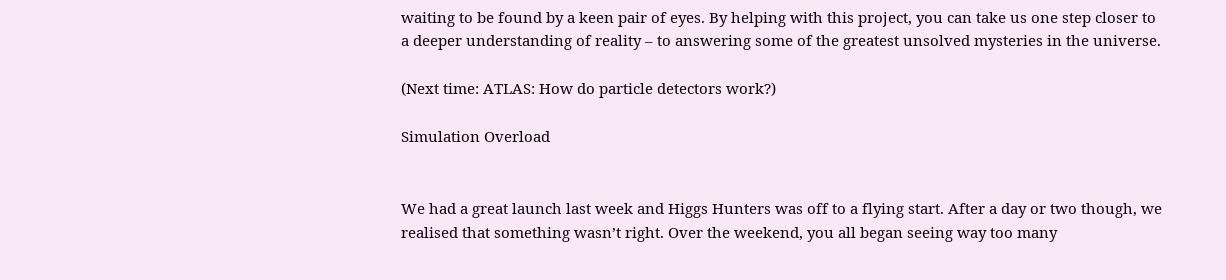waiting to be found by a keen pair of eyes. By helping with this project, you can take us one step closer to a deeper understanding of reality – to answering some of the greatest unsolved mysteries in the universe.

(Next time: ATLAS: How do particle detectors work?)

Simulation Overload


We had a great launch last week and Higgs Hunters was off to a flying start. After a day or two though, we realised that something wasn’t right. Over the weekend, you all began seeing way too many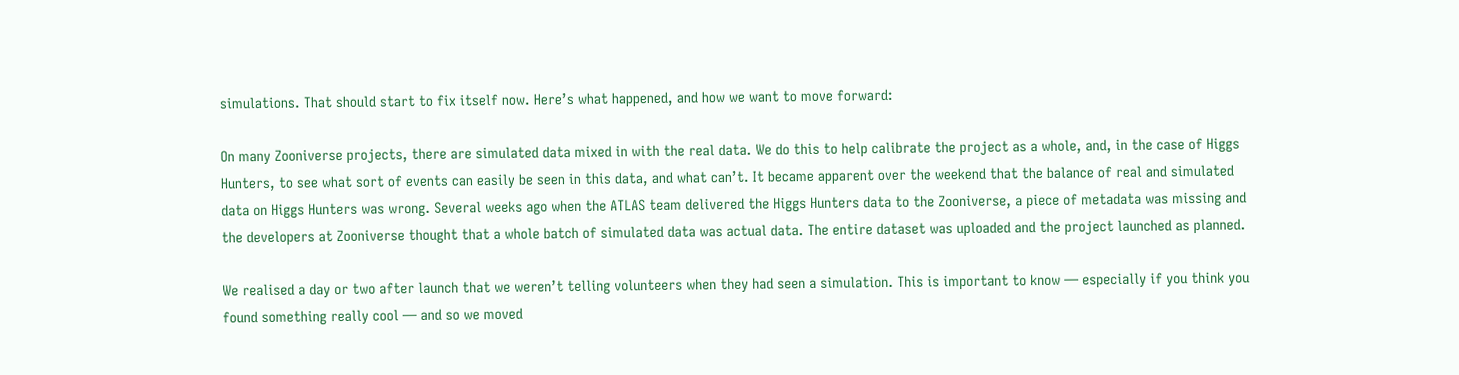simulations. That should start to fix itself now. Here’s what happened, and how we want to move forward:

On many Zooniverse projects, there are simulated data mixed in with the real data. We do this to help calibrate the project as a whole, and, in the case of Higgs Hunters, to see what sort of events can easily be seen in this data, and what can’t. It became apparent over the weekend that the balance of real and simulated data on Higgs Hunters was wrong. Several weeks ago when the ATLAS team delivered the Higgs Hunters data to the Zooniverse, a piece of metadata was missing and the developers at Zooniverse thought that a whole batch of simulated data was actual data. The entire dataset was uploaded and the project launched as planned.

We realised a day or two after launch that we weren’t telling volunteers when they had seen a simulation. This is important to know — especially if you think you found something really cool — and so we moved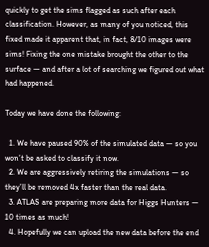quickly to get the sims flagged as such after each classification. However, as many of you noticed, this fixed made it apparent that, in fact, 8/10 images were sims! Fixing the one mistake brought the other to the surface — and after a lot of searching we figured out what had happened.

Today we have done the following:

  1. We have paused 90% of the simulated data — so you won’t be asked to classify it now.
  2. We are aggressively retiring the simulations — so they’ll be removed 4x faster than the real data.
  3. ATLAS are preparing more data for Higgs Hunters — 10 times as much!
  4. Hopefully we can upload the new data before the end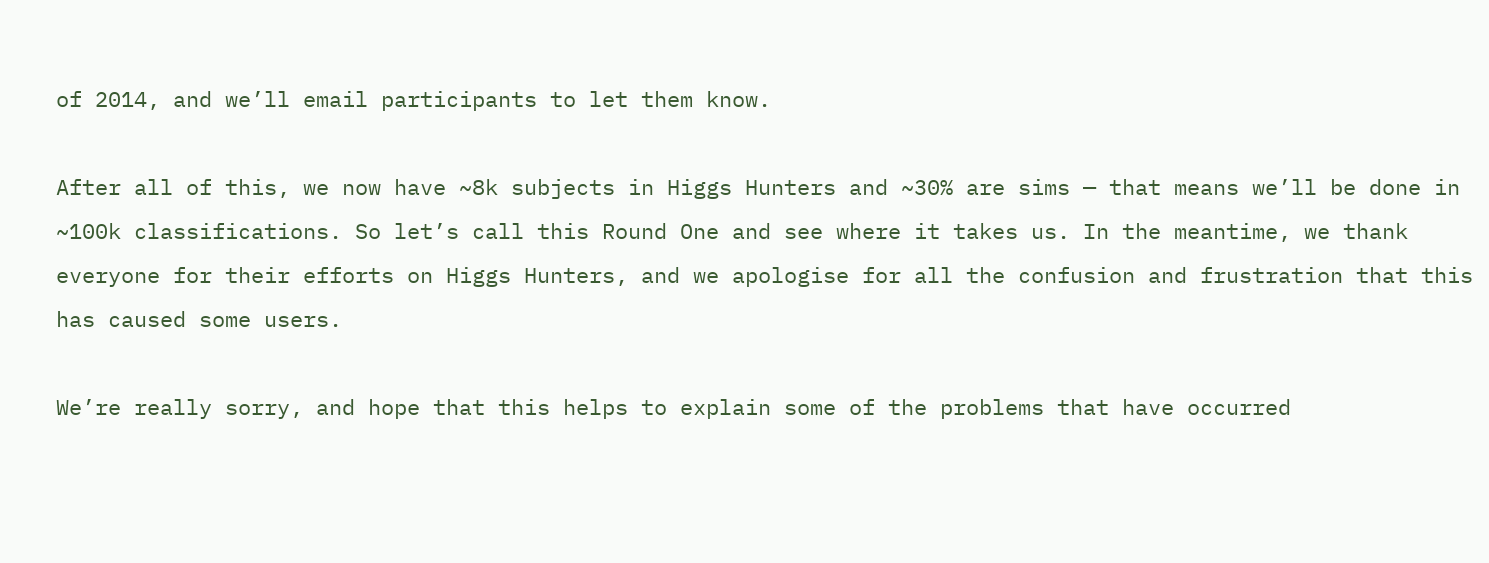of 2014, and we’ll email participants to let them know.

After all of this, we now have ~8k subjects in Higgs Hunters and ~30% are sims — that means we’ll be done in ~100k classifications. So let’s call this Round One and see where it takes us. In the meantime, we thank everyone for their efforts on Higgs Hunters, and we apologise for all the confusion and frustration that this has caused some users.

We’re really sorry, and hope that this helps to explain some of the problems that have occurred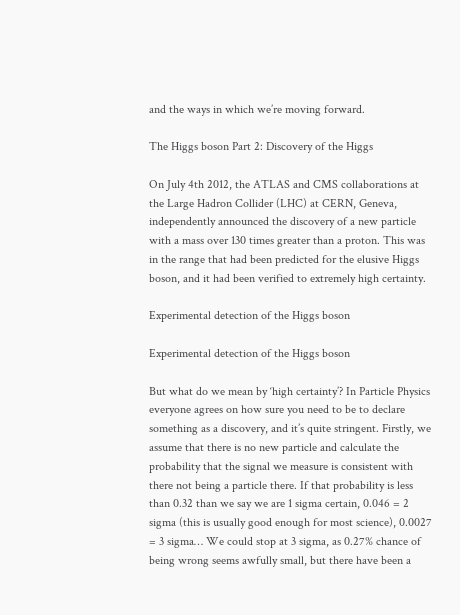and the ways in which we’re moving forward.

The Higgs boson Part 2: Discovery of the Higgs

On July 4th 2012, the ATLAS and CMS collaborations at the Large Hadron Collider (LHC) at CERN, Geneva, independently announced the discovery of a new particle with a mass over 130 times greater than a proton. This was in the range that had been predicted for the elusive Higgs boson, and it had been verified to extremely high certainty.

Experimental detection of the Higgs boson

Experimental detection of the Higgs boson

But what do we mean by ‘high certainty’? In Particle Physics everyone agrees on how sure you need to be to declare something as a discovery, and it’s quite stringent. Firstly, we assume that there is no new particle and calculate the probability that the signal we measure is consistent with there not being a particle there. If that probability is less than 0.32 than we say we are 1 sigma certain, 0.046 = 2 sigma (this is usually good enough for most science), 0.0027 = 3 sigma… We could stop at 3 sigma, as 0.27% chance of being wrong seems awfully small, but there have been a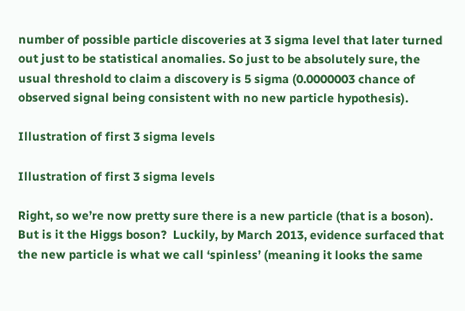number of possible particle discoveries at 3 sigma level that later turned out just to be statistical anomalies. So just to be absolutely sure, the usual threshold to claim a discovery is 5 sigma (0.0000003 chance of observed signal being consistent with no new particle hypothesis).

Illustration of first 3 sigma levels

Illustration of first 3 sigma levels

Right, so we’re now pretty sure there is a new particle (that is a boson). But is it the Higgs boson?  Luckily, by March 2013, evidence surfaced that the new particle is what we call ‘spinless’ (meaning it looks the same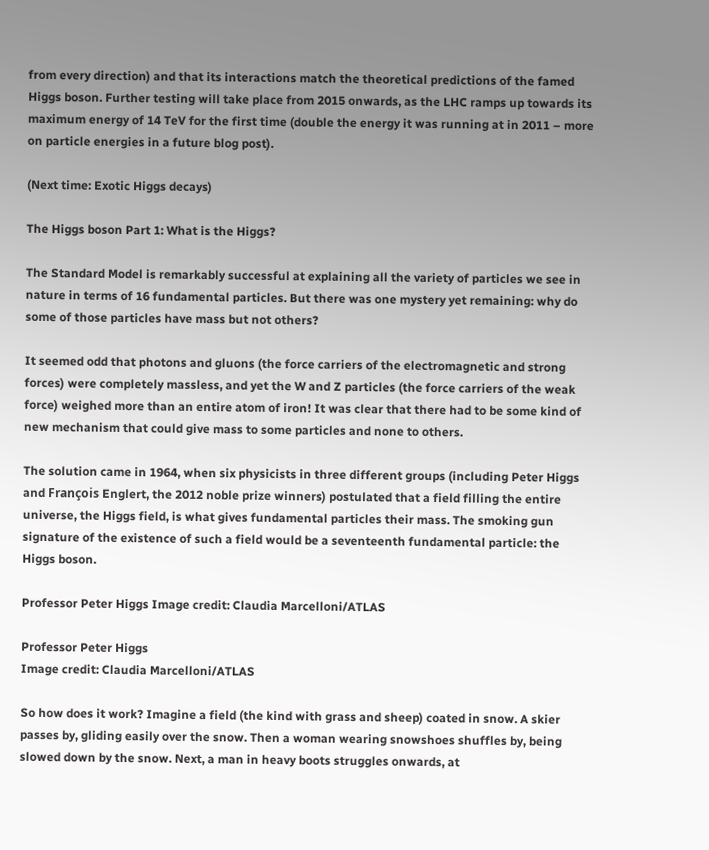from every direction) and that its interactions match the theoretical predictions of the famed Higgs boson. Further testing will take place from 2015 onwards, as the LHC ramps up towards its maximum energy of 14 TeV for the first time (double the energy it was running at in 2011 – more on particle energies in a future blog post).

(Next time: Exotic Higgs decays)

The Higgs boson Part 1: What is the Higgs?

The Standard Model is remarkably successful at explaining all the variety of particles we see in nature in terms of 16 fundamental particles. But there was one mystery yet remaining: why do some of those particles have mass but not others?

It seemed odd that photons and gluons (the force carriers of the electromagnetic and strong forces) were completely massless, and yet the W and Z particles (the force carriers of the weak force) weighed more than an entire atom of iron! It was clear that there had to be some kind of new mechanism that could give mass to some particles and none to others.

The solution came in 1964, when six physicists in three different groups (including Peter Higgs and François Englert, the 2012 noble prize winners) postulated that a field filling the entire universe, the Higgs field, is what gives fundamental particles their mass. The smoking gun signature of the existence of such a field would be a seventeenth fundamental particle: the Higgs boson.

Professor Peter Higgs Image credit: Claudia Marcelloni/ATLAS

Professor Peter Higgs
Image credit: Claudia Marcelloni/ATLAS

So how does it work? Imagine a field (the kind with grass and sheep) coated in snow. A skier passes by, gliding easily over the snow. Then a woman wearing snowshoes shuffles by, being slowed down by the snow. Next, a man in heavy boots struggles onwards, at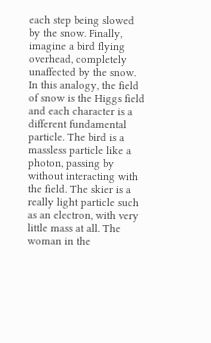each step being slowed by the snow. Finally, imagine a bird flying overhead, completely unaffected by the snow. In this analogy, the field of snow is the Higgs field and each character is a different fundamental particle. The bird is a massless particle like a photon, passing by without interacting with the field. The skier is a really light particle such as an electron, with very little mass at all. The woman in the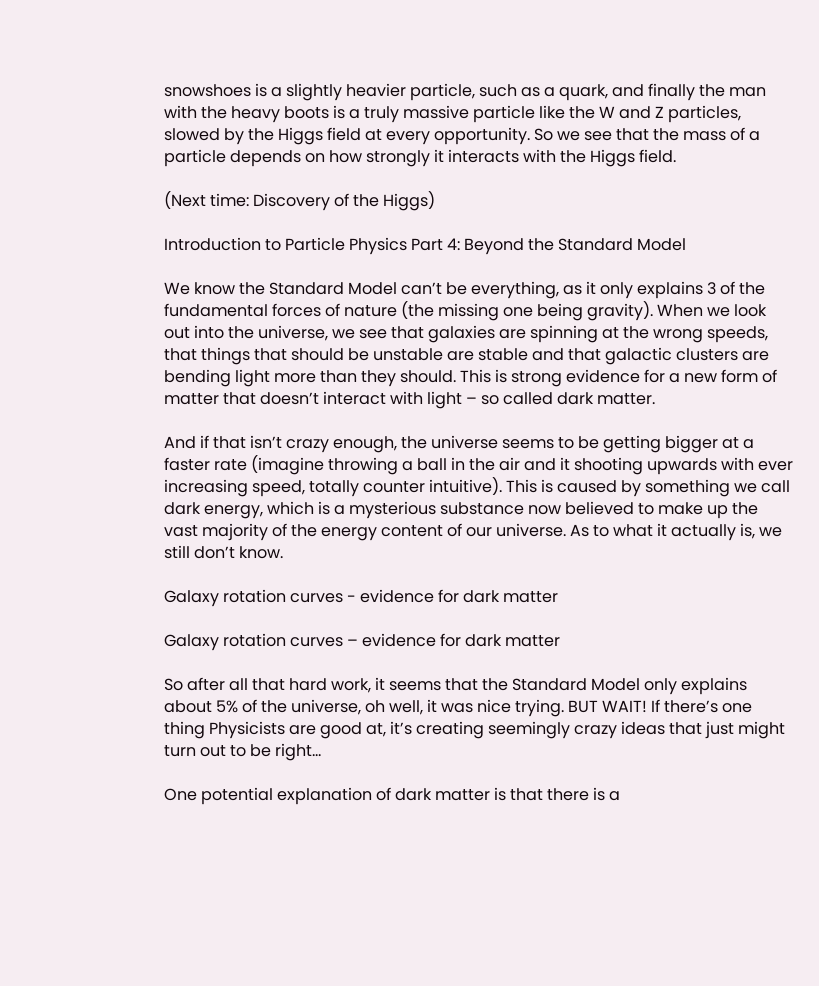snowshoes is a slightly heavier particle, such as a quark, and finally the man with the heavy boots is a truly massive particle like the W and Z particles, slowed by the Higgs field at every opportunity. So we see that the mass of a particle depends on how strongly it interacts with the Higgs field.

(Next time: Discovery of the Higgs)

Introduction to Particle Physics Part 4: Beyond the Standard Model

We know the Standard Model can’t be everything, as it only explains 3 of the fundamental forces of nature (the missing one being gravity). When we look out into the universe, we see that galaxies are spinning at the wrong speeds, that things that should be unstable are stable and that galactic clusters are bending light more than they should. This is strong evidence for a new form of matter that doesn’t interact with light – so called dark matter.

And if that isn’t crazy enough, the universe seems to be getting bigger at a faster rate (imagine throwing a ball in the air and it shooting upwards with ever increasing speed, totally counter intuitive). This is caused by something we call dark energy, which is a mysterious substance now believed to make up the vast majority of the energy content of our universe. As to what it actually is, we still don’t know.

Galaxy rotation curves - evidence for dark matter

Galaxy rotation curves – evidence for dark matter

So after all that hard work, it seems that the Standard Model only explains about 5% of the universe, oh well, it was nice trying. BUT WAIT! If there’s one thing Physicists are good at, it’s creating seemingly crazy ideas that just might turn out to be right…

One potential explanation of dark matter is that there is a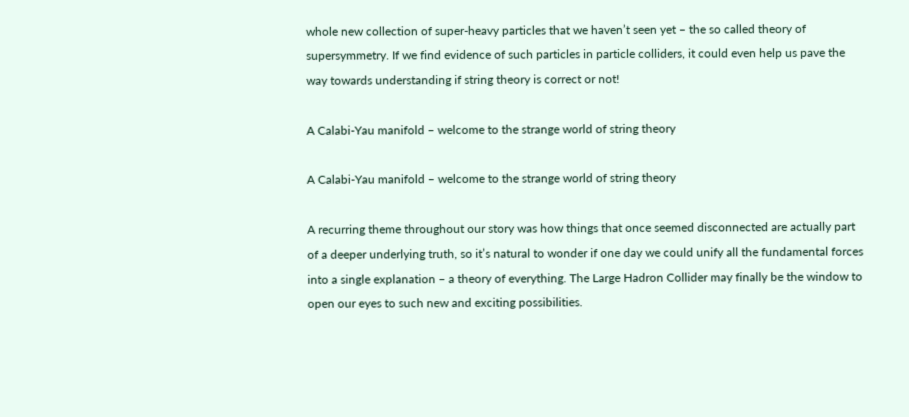whole new collection of super-heavy particles that we haven’t seen yet – the so called theory of supersymmetry. If we find evidence of such particles in particle colliders, it could even help us pave the way towards understanding if string theory is correct or not!

A Calabi-Yau manifold – welcome to the strange world of string theory

A Calabi-Yau manifold – welcome to the strange world of string theory

A recurring theme throughout our story was how things that once seemed disconnected are actually part of a deeper underlying truth, so it’s natural to wonder if one day we could unify all the fundamental forces into a single explanation – a theory of everything. The Large Hadron Collider may finally be the window to open our eyes to such new and exciting possibilities.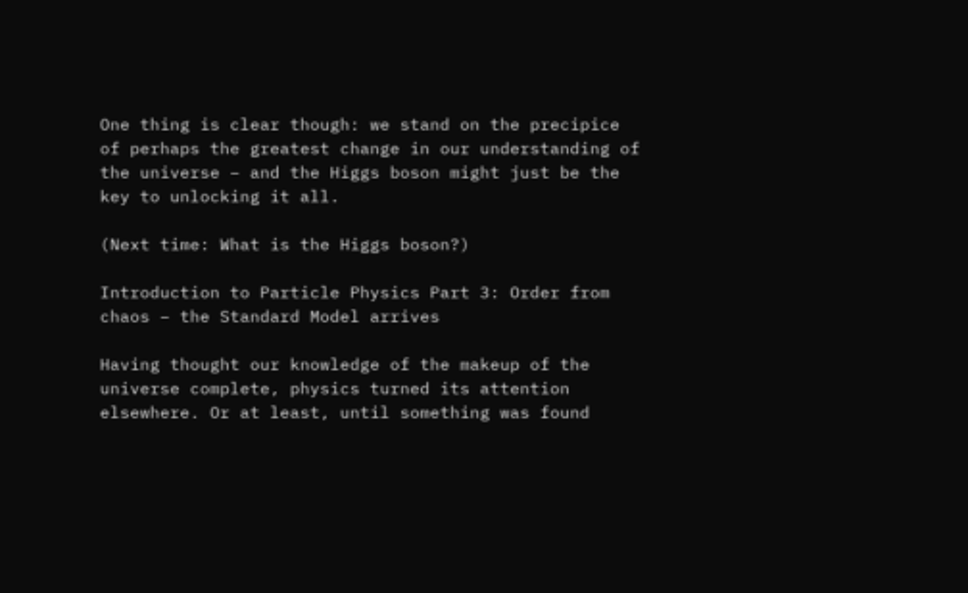One thing is clear though: we stand on the precipice of perhaps the greatest change in our understanding of the universe – and the Higgs boson might just be the key to unlocking it all.

(Next time: What is the Higgs boson?)

Introduction to Particle Physics Part 3: Order from chaos – the Standard Model arrives

Having thought our knowledge of the makeup of the universe complete, physics turned its attention elsewhere. Or at least, until something was found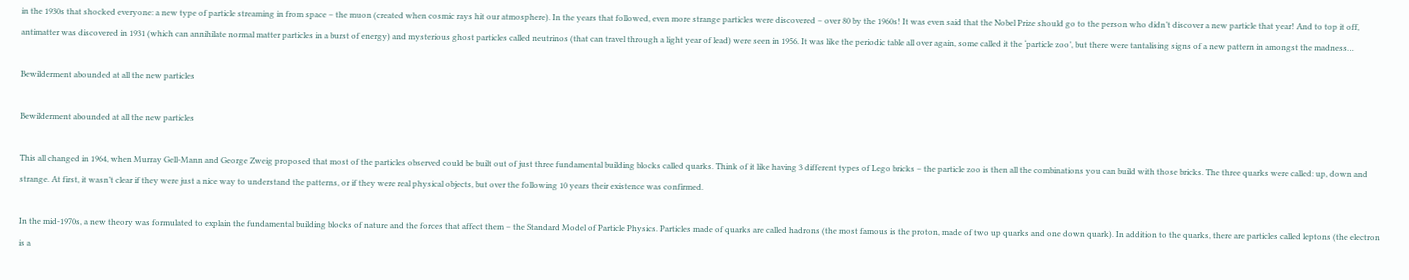in the 1930s that shocked everyone: a new type of particle streaming in from space – the muon (created when cosmic rays hit our atmosphere). In the years that followed, even more strange particles were discovered – over 80 by the 1960s! It was even said that the Nobel Prize should go to the person who didn’t discover a new particle that year! And to top it off, antimatter was discovered in 1931 (which can annihilate normal matter particles in a burst of energy) and mysterious ghost particles called neutrinos (that can travel through a light year of lead) were seen in 1956. It was like the periodic table all over again, some called it the ‘particle zoo’, but there were tantalising signs of a new pattern in amongst the madness…

Bewilderment abounded at all the new particles

Bewilderment abounded at all the new particles

This all changed in 1964, when Murray Gell-Mann and George Zweig proposed that most of the particles observed could be built out of just three fundamental building blocks called quarks. Think of it like having 3 different types of Lego bricks – the particle zoo is then all the combinations you can build with those bricks. The three quarks were called: up, down and strange. At first, it wasn’t clear if they were just a nice way to understand the patterns, or if they were real physical objects, but over the following 10 years their existence was confirmed.

In the mid-1970s, a new theory was formulated to explain the fundamental building blocks of nature and the forces that affect them – the Standard Model of Particle Physics. Particles made of quarks are called hadrons (the most famous is the proton, made of two up quarks and one down quark). In addition to the quarks, there are particles called leptons (the electron is a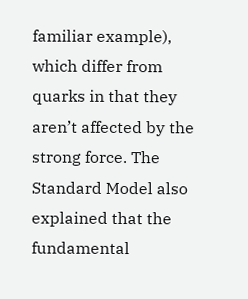familiar example), which differ from quarks in that they aren’t affected by the strong force. The Standard Model also explained that the fundamental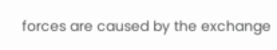forces are caused by the exchange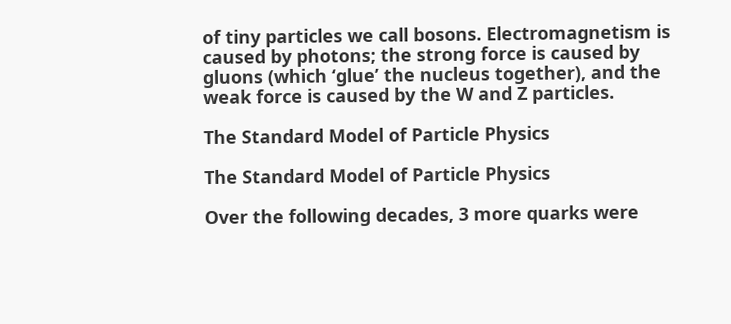of tiny particles we call bosons. Electromagnetism is caused by photons; the strong force is caused by gluons (which ‘glue’ the nucleus together), and the weak force is caused by the W and Z particles.

The Standard Model of Particle Physics

The Standard Model of Particle Physics

Over the following decades, 3 more quarks were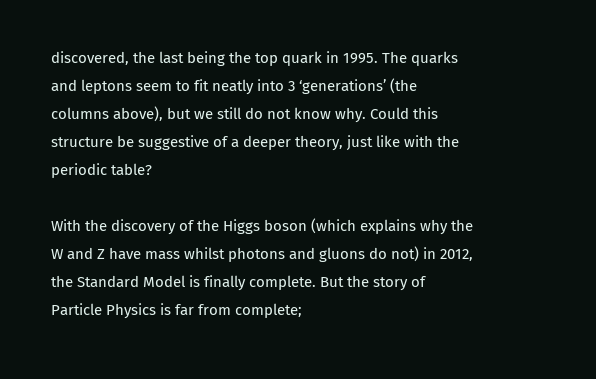discovered, the last being the top quark in 1995. The quarks and leptons seem to fit neatly into 3 ‘generations’ (the columns above), but we still do not know why. Could this structure be suggestive of a deeper theory, just like with the periodic table?

With the discovery of the Higgs boson (which explains why the W and Z have mass whilst photons and gluons do not) in 2012, the Standard Model is finally complete. But the story of Particle Physics is far from complete;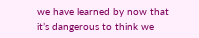we have learned by now that it’s dangerous to think we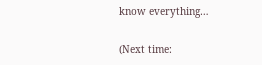know everything…

(Next time: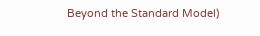Beyond the Standard Model)